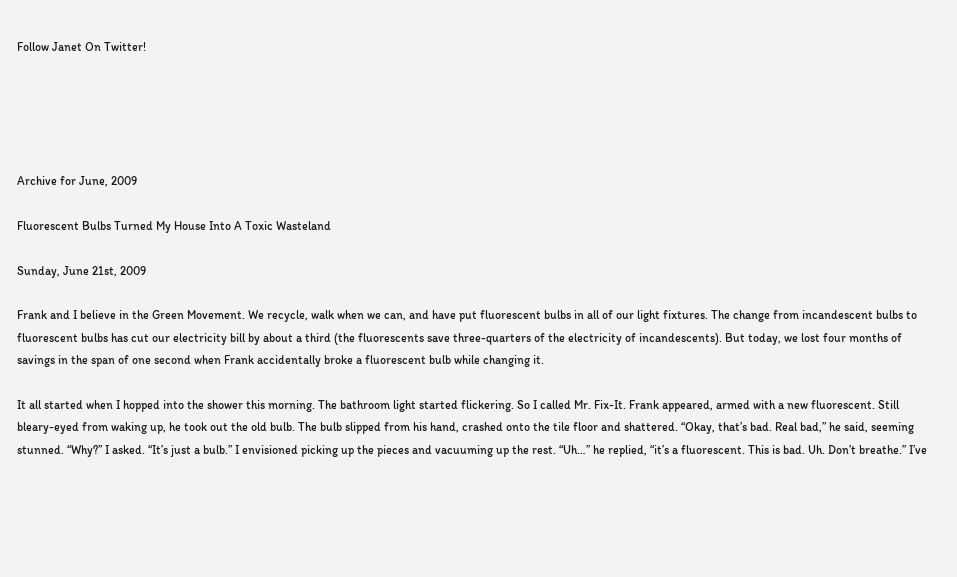Follow Janet On Twitter!





Archive for June, 2009

Fluorescent Bulbs Turned My House Into A Toxic Wasteland

Sunday, June 21st, 2009

Frank and I believe in the Green Movement. We recycle, walk when we can, and have put fluorescent bulbs in all of our light fixtures. The change from incandescent bulbs to fluorescent bulbs has cut our electricity bill by about a third (the fluorescents save three-quarters of the electricity of incandescents). But today, we lost four months of savings in the span of one second when Frank accidentally broke a fluorescent bulb while changing it.

It all started when I hopped into the shower this morning. The bathroom light started flickering. So I called Mr. Fix-It. Frank appeared, armed with a new fluorescent. Still bleary-eyed from waking up, he took out the old bulb. The bulb slipped from his hand, crashed onto the tile floor and shattered. “Okay, that’s bad. Real bad,” he said, seeming stunned. “Why?” I asked. “It’s just a bulb.” I envisioned picking up the pieces and vacuuming up the rest. “Uh…” he replied, “it’s a fluorescent. This is bad. Uh. Don’t breathe.” I’ve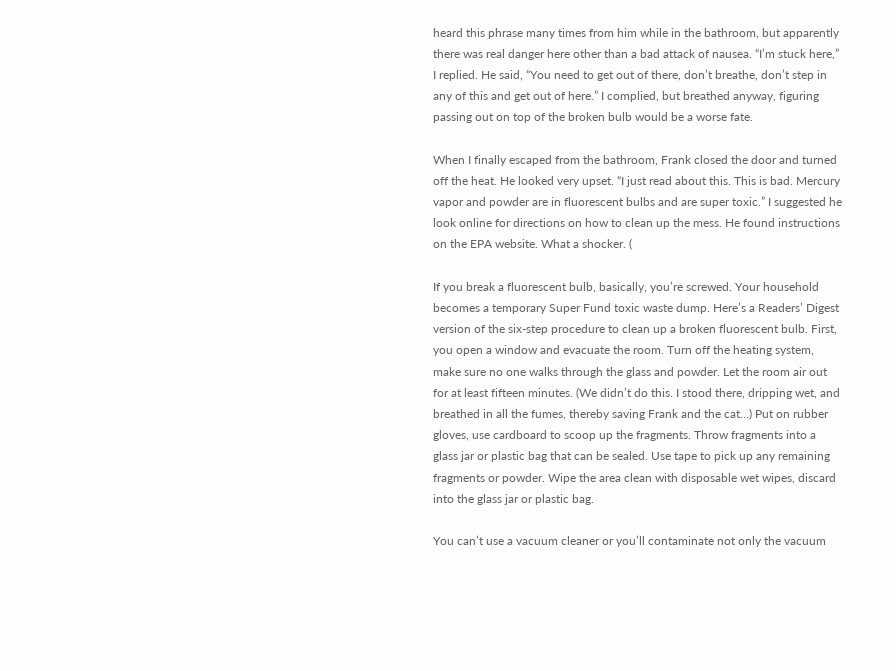heard this phrase many times from him while in the bathroom, but apparently there was real danger here other than a bad attack of nausea. “I’m stuck here,” I replied. He said, “You need to get out of there, don’t breathe, don’t step in any of this and get out of here.” I complied, but breathed anyway, figuring passing out on top of the broken bulb would be a worse fate.

When I finally escaped from the bathroom, Frank closed the door and turned off the heat. He looked very upset. “I just read about this. This is bad. Mercury vapor and powder are in fluorescent bulbs and are super toxic.” I suggested he look online for directions on how to clean up the mess. He found instructions on the EPA website. What a shocker. (

If you break a fluorescent bulb, basically, you’re screwed. Your household becomes a temporary Super Fund toxic waste dump. Here’s a Readers’ Digest version of the six-step procedure to clean up a broken fluorescent bulb. First, you open a window and evacuate the room. Turn off the heating system, make sure no one walks through the glass and powder. Let the room air out for at least fifteen minutes. (We didn’t do this. I stood there, dripping wet, and breathed in all the fumes, thereby saving Frank and the cat…) Put on rubber gloves, use cardboard to scoop up the fragments. Throw fragments into a glass jar or plastic bag that can be sealed. Use tape to pick up any remaining fragments or powder. Wipe the area clean with disposable wet wipes, discard into the glass jar or plastic bag.

You can’t use a vacuum cleaner or you’ll contaminate not only the vacuum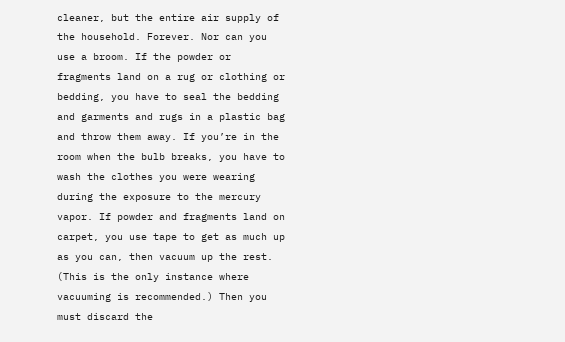cleaner, but the entire air supply of the household. Forever. Nor can you use a broom. If the powder or fragments land on a rug or clothing or bedding, you have to seal the bedding and garments and rugs in a plastic bag and throw them away. If you’re in the room when the bulb breaks, you have to wash the clothes you were wearing during the exposure to the mercury vapor. If powder and fragments land on carpet, you use tape to get as much up as you can, then vacuum up the rest. (This is the only instance where vacuuming is recommended.) Then you must discard the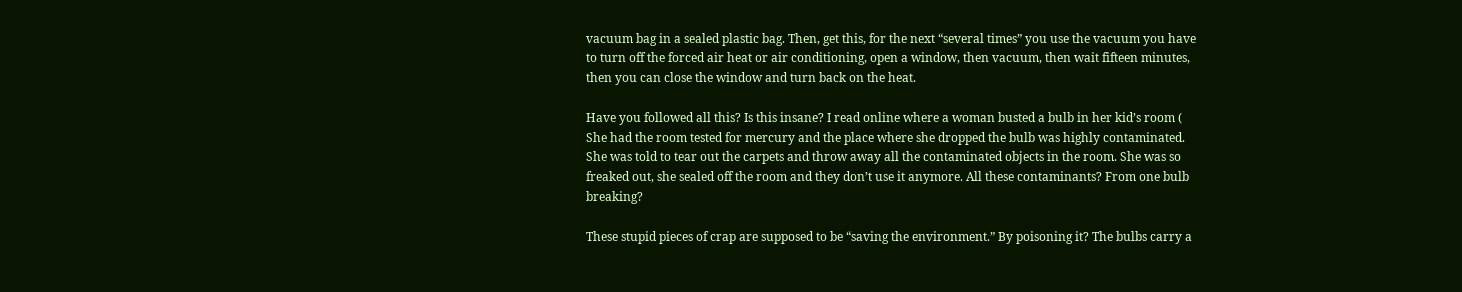vacuum bag in a sealed plastic bag. Then, get this, for the next “several times” you use the vacuum you have to turn off the forced air heat or air conditioning, open a window, then vacuum, then wait fifteen minutes, then you can close the window and turn back on the heat.

Have you followed all this? Is this insane? I read online where a woman busted a bulb in her kid’s room ( She had the room tested for mercury and the place where she dropped the bulb was highly contaminated. She was told to tear out the carpets and throw away all the contaminated objects in the room. She was so freaked out, she sealed off the room and they don’t use it anymore. All these contaminants? From one bulb breaking?

These stupid pieces of crap are supposed to be “saving the environment.” By poisoning it? The bulbs carry a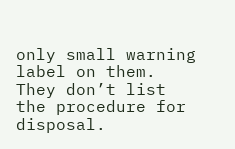only small warning label on them. They don’t list the procedure for disposal.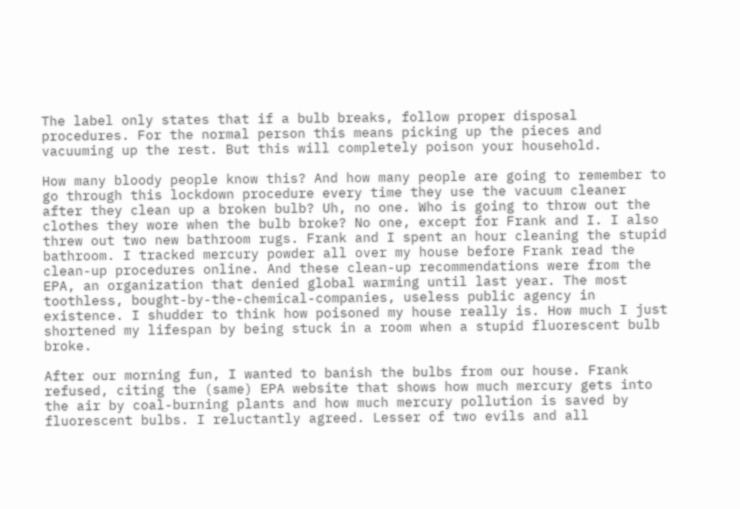The label only states that if a bulb breaks, follow proper disposal procedures. For the normal person this means picking up the pieces and vacuuming up the rest. But this will completely poison your household.

How many bloody people know this? And how many people are going to remember to go through this lockdown procedure every time they use the vacuum cleaner after they clean up a broken bulb? Uh, no one. Who is going to throw out the clothes they wore when the bulb broke? No one, except for Frank and I. I also threw out two new bathroom rugs. Frank and I spent an hour cleaning the stupid bathroom. I tracked mercury powder all over my house before Frank read the clean-up procedures online. And these clean-up recommendations were from the EPA, an organization that denied global warming until last year. The most toothless, bought-by-the-chemical-companies, useless public agency in existence. I shudder to think how poisoned my house really is. How much I just shortened my lifespan by being stuck in a room when a stupid fluorescent bulb broke.

After our morning fun, I wanted to banish the bulbs from our house. Frank refused, citing the (same) EPA website that shows how much mercury gets into the air by coal-burning plants and how much mercury pollution is saved by fluorescent bulbs. I reluctantly agreed. Lesser of two evils and all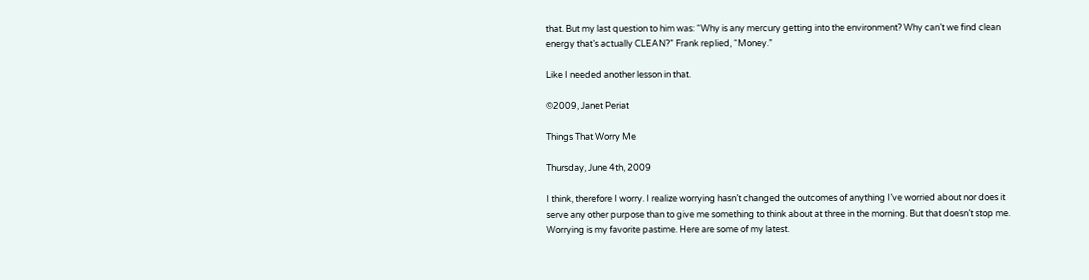that. But my last question to him was: “Why is any mercury getting into the environment? Why can’t we find clean energy that’s actually CLEAN?” Frank replied, “Money.”

Like I needed another lesson in that.

©2009, Janet Periat

Things That Worry Me

Thursday, June 4th, 2009

I think, therefore I worry. I realize worrying hasn’t changed the outcomes of anything I’ve worried about nor does it serve any other purpose than to give me something to think about at three in the morning. But that doesn’t stop me. Worrying is my favorite pastime. Here are some of my latest.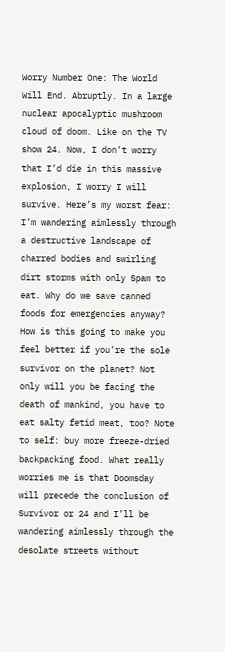Worry Number One: The World Will End. Abruptly. In a large nuclear apocalyptic mushroom cloud of doom. Like on the TV show 24. Now, I don’t worry that I’d die in this massive explosion, I worry I will survive. Here’s my worst fear: I’m wandering aimlessly through a destructive landscape of charred bodies and swirling dirt storms with only Spam to eat. Why do we save canned foods for emergencies anyway? How is this going to make you feel better if you’re the sole survivor on the planet? Not only will you be facing the death of mankind, you have to eat salty fetid meat, too? Note to self: buy more freeze-dried backpacking food. What really worries me is that Doomsday will precede the conclusion of Survivor or 24 and I’ll be wandering aimlessly through the desolate streets without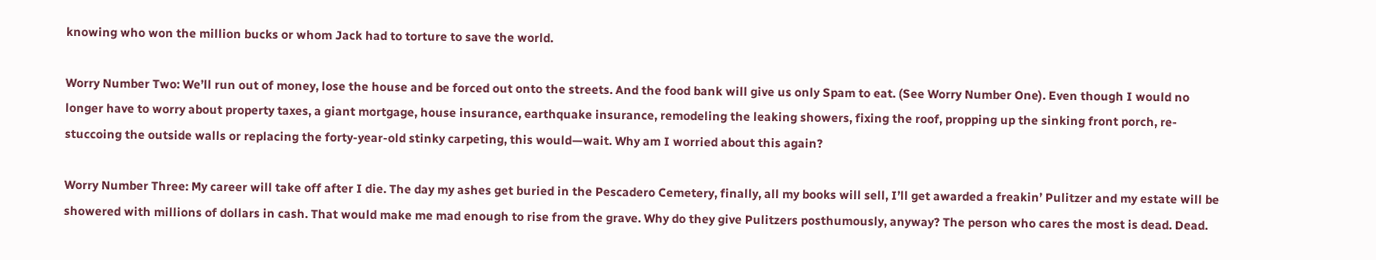knowing who won the million bucks or whom Jack had to torture to save the world.

Worry Number Two: We’ll run out of money, lose the house and be forced out onto the streets. And the food bank will give us only Spam to eat. (See Worry Number One). Even though I would no longer have to worry about property taxes, a giant mortgage, house insurance, earthquake insurance, remodeling the leaking showers, fixing the roof, propping up the sinking front porch, re-stuccoing the outside walls or replacing the forty-year-old stinky carpeting, this would—wait. Why am I worried about this again?

Worry Number Three: My career will take off after I die. The day my ashes get buried in the Pescadero Cemetery, finally, all my books will sell, I’ll get awarded a freakin’ Pulitzer and my estate will be showered with millions of dollars in cash. That would make me mad enough to rise from the grave. Why do they give Pulitzers posthumously, anyway? The person who cares the most is dead. Dead.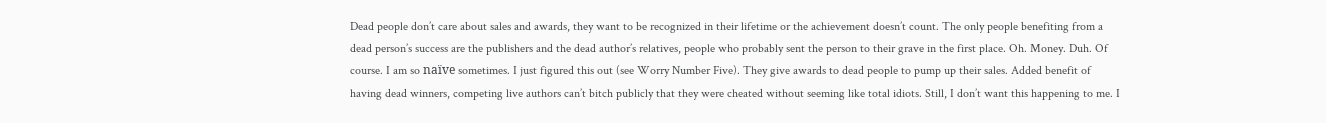Dead people don’t care about sales and awards, they want to be recognized in their lifetime or the achievement doesn’t count. The only people benefiting from a dead person’s success are the publishers and the dead author’s relatives, people who probably sent the person to their grave in the first place. Oh. Money. Duh. Of course. I am so naïve sometimes. I just figured this out (see Worry Number Five). They give awards to dead people to pump up their sales. Added benefit of having dead winners, competing live authors can’t bitch publicly that they were cheated without seeming like total idiots. Still, I don’t want this happening to me. I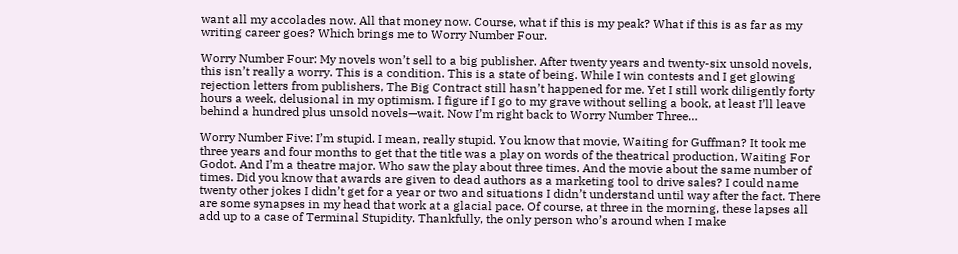want all my accolades now. All that money now. Course, what if this is my peak? What if this is as far as my writing career goes? Which brings me to Worry Number Four.

Worry Number Four: My novels won’t sell to a big publisher. After twenty years and twenty-six unsold novels, this isn’t really a worry. This is a condition. This is a state of being. While I win contests and I get glowing rejection letters from publishers, The Big Contract still hasn’t happened for me. Yet I still work diligently forty hours a week, delusional in my optimism. I figure if I go to my grave without selling a book, at least I’ll leave behind a hundred plus unsold novels—wait. Now I’m right back to Worry Number Three…

Worry Number Five: I’m stupid. I mean, really stupid. You know that movie, Waiting for Guffman? It took me three years and four months to get that the title was a play on words of the theatrical production, Waiting For Godot. And I’m a theatre major. Who saw the play about three times. And the movie about the same number of times. Did you know that awards are given to dead authors as a marketing tool to drive sales? I could name twenty other jokes I didn’t get for a year or two and situations I didn’t understand until way after the fact. There are some synapses in my head that work at a glacial pace. Of course, at three in the morning, these lapses all add up to a case of Terminal Stupidity. Thankfully, the only person who’s around when I make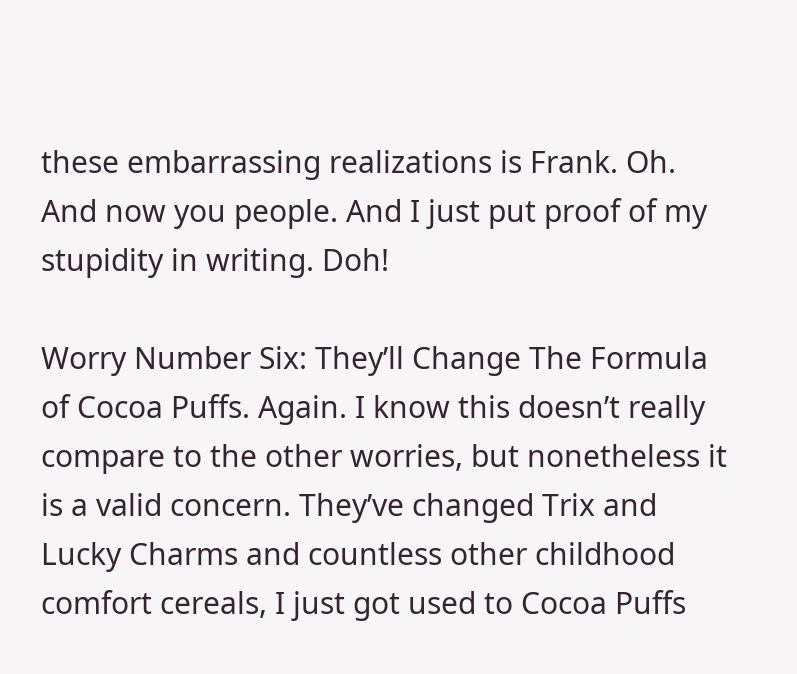these embarrassing realizations is Frank. Oh. And now you people. And I just put proof of my stupidity in writing. Doh!

Worry Number Six: They’ll Change The Formula of Cocoa Puffs. Again. I know this doesn’t really compare to the other worries, but nonetheless it is a valid concern. They’ve changed Trix and Lucky Charms and countless other childhood comfort cereals, I just got used to Cocoa Puffs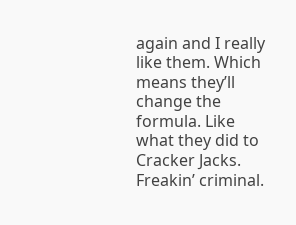again and I really like them. Which means they’ll change the formula. Like what they did to Cracker Jacks. Freakin’ criminal.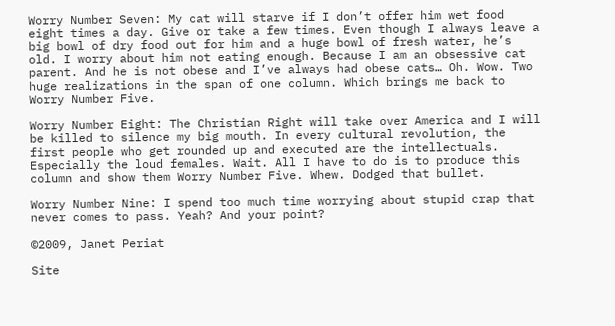Worry Number Seven: My cat will starve if I don’t offer him wet food eight times a day. Give or take a few times. Even though I always leave a big bowl of dry food out for him and a huge bowl of fresh water, he’s old. I worry about him not eating enough. Because I am an obsessive cat parent. And he is not obese and I’ve always had obese cats… Oh. Wow. Two huge realizations in the span of one column. Which brings me back to Worry Number Five.

Worry Number Eight: The Christian Right will take over America and I will be killed to silence my big mouth. In every cultural revolution, the first people who get rounded up and executed are the intellectuals. Especially the loud females. Wait. All I have to do is to produce this column and show them Worry Number Five. Whew. Dodged that bullet.

Worry Number Nine: I spend too much time worrying about stupid crap that never comes to pass. Yeah? And your point?

©2009, Janet Periat

Site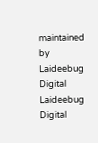maintained by Laideebug Digital
Laideebug Digital